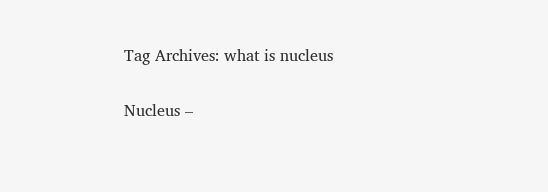Tag Archives: what is nucleus

Nucleus –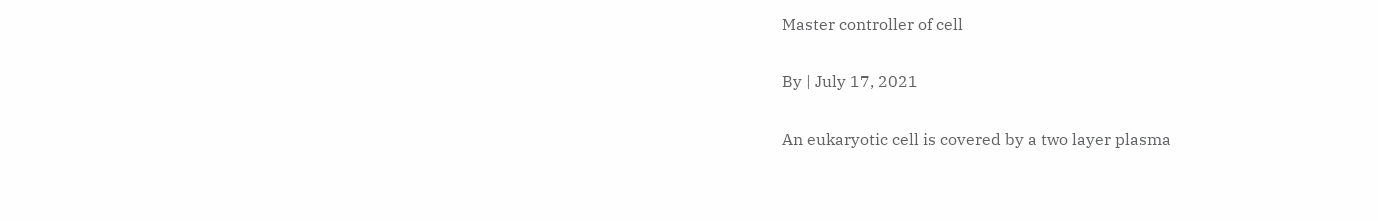Master controller of cell

By | July 17, 2021

An eukaryotic cell is covered by a two layer plasma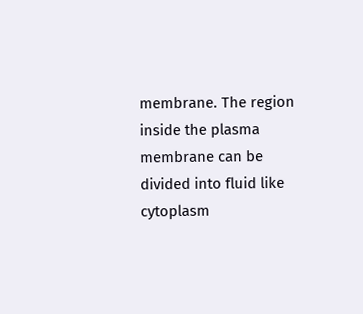membrane. The region inside the plasma membrane can be divided into fluid like cytoplasm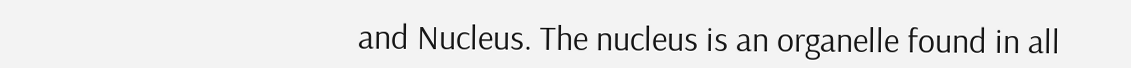and Nucleus. The nucleus is an organelle found in all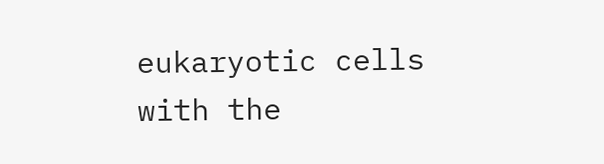eukaryotic cells with the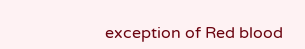exception of Red blood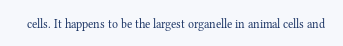cells. It happens to be the largest organelle in animal cells and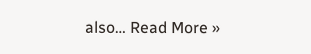also… Read More »